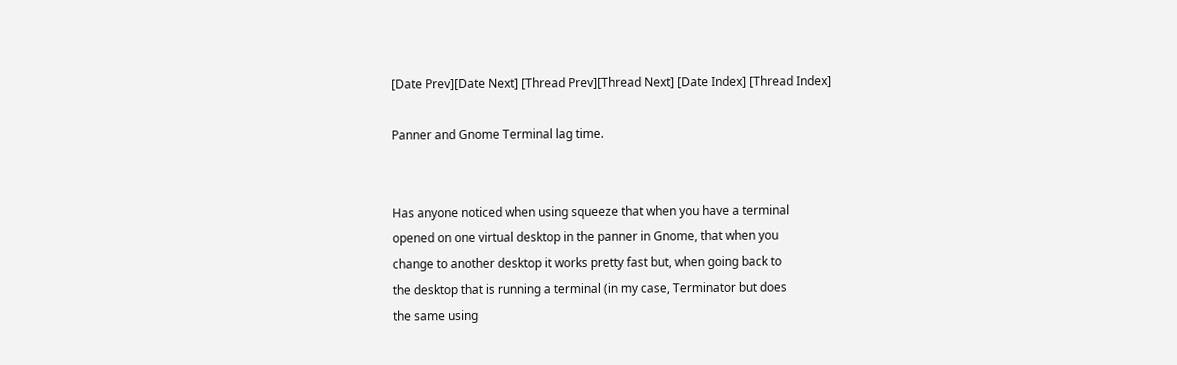[Date Prev][Date Next] [Thread Prev][Thread Next] [Date Index] [Thread Index]

Panner and Gnome Terminal lag time.


Has anyone noticed when using squeeze that when you have a terminal
opened on one virtual desktop in the panner in Gnome, that when you
change to another desktop it works pretty fast but, when going back to
the desktop that is running a terminal (in my case, Terminator but does
the same using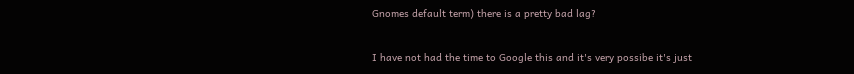Gnomes default term) there is a pretty bad lag?

I have not had the time to Google this and it's very possibe it's just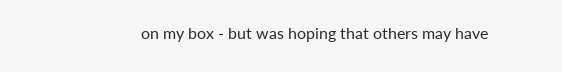on my box - but was hoping that others may have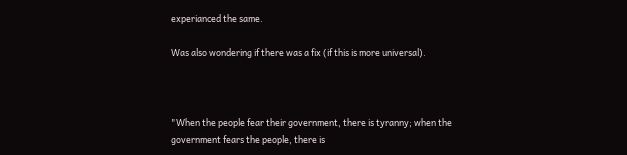experianced the same.

Was also wondering if there was a fix (if this is more universal).



"When the people fear their government, there is tyranny; when the
government fears the people, there is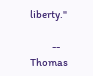liberty."

           -- Thomas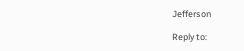Jefferson

Reply to: